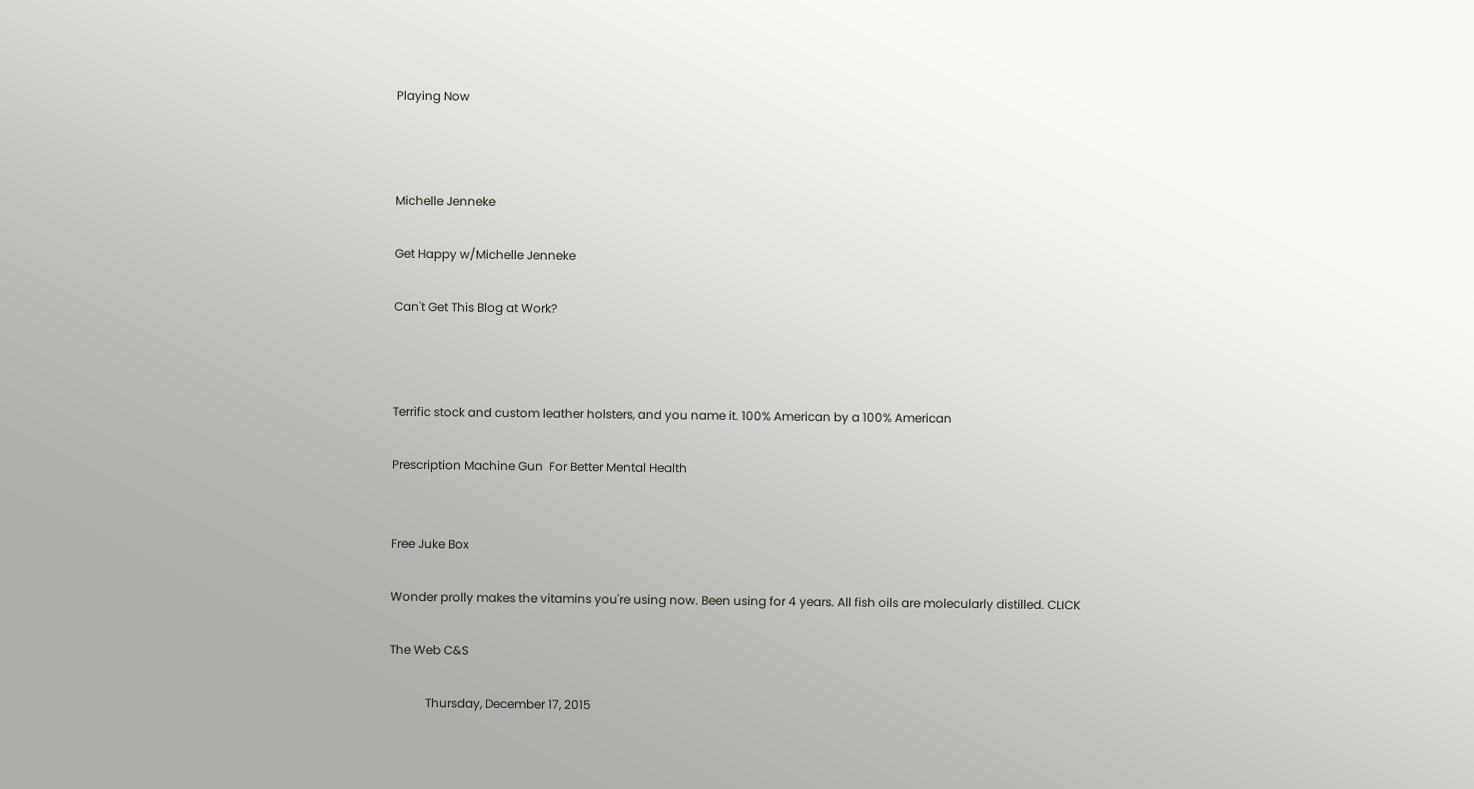Playing Now



Michelle Jenneke

Get Happy w/Michelle Jenneke

Can't Get This Blog at Work?



Terrific stock and custom leather holsters, and you name it. 100% American by a 100% American

Prescription Machine Gun  For Better Mental Health


Free Juke Box

Wonder prolly makes the vitamins you're using now. Been using for 4 years. All fish oils are molecularly distilled. CLICK

The Web C&S

            Thursday, December 17, 2015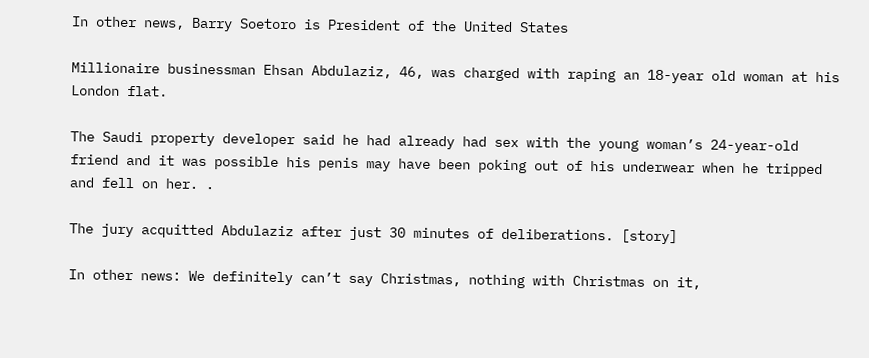In other news, Barry Soetoro is President of the United States

Millionaire businessman Ehsan Abdulaziz, 46, was charged with raping an 18-year old woman at his London flat.

The Saudi property developer said he had already had sex with the young woman’s 24-year-old friend and it was possible his penis may have been poking out of his underwear when he tripped and fell on her. .

The jury acquitted Abdulaziz after just 30 minutes of deliberations. [story]

In other news: We definitely can’t say Christmas, nothing with Christmas on it,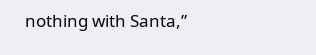nothing with Santa,”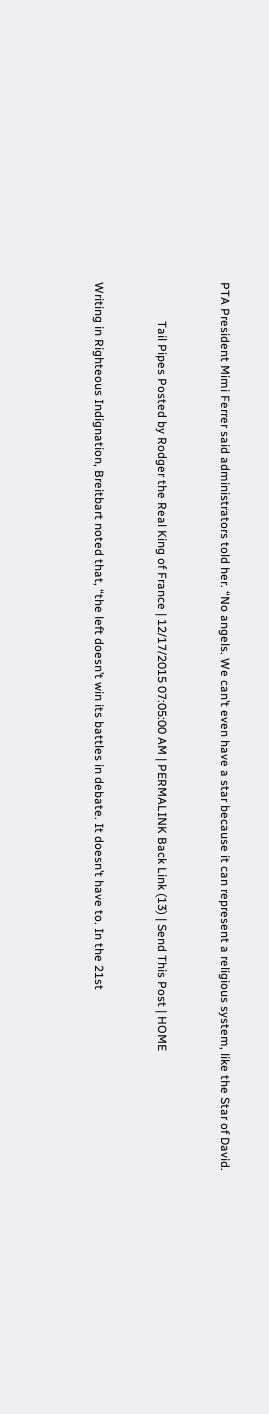PTA President Mimi Ferrer said administrators told her. “No angels. We can’t even have a star because it can represent a religious system, like the Star of David.


             Tail Pipes Posted by Rodger the Real King of France | 12/17/2015 07:05:00 AM | PERMALINK Back Link (13) | Send This Post | HOME


Writing in Righteous Indignation, Breitbart noted that, “the left doesn’t win its battles in debate. It doesn’t have to. In the 21st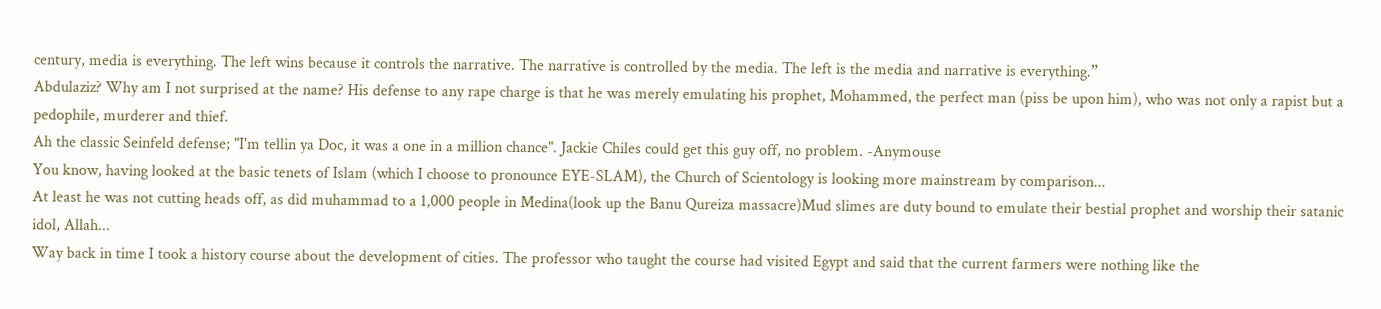century, media is everything. The left wins because it controls the narrative. The narrative is controlled by the media. The left is the media and narrative is everything.”
Abdulaziz? Why am I not surprised at the name? His defense to any rape charge is that he was merely emulating his prophet, Mohammed, the perfect man (piss be upon him), who was not only a rapist but a pedophile, murderer and thief.
Ah the classic Seinfeld defense; "I'm tellin ya Doc, it was a one in a million chance". Jackie Chiles could get this guy off, no problem. -Anymouse
You know, having looked at the basic tenets of Islam (which I choose to pronounce EYE-SLAM), the Church of Scientology is looking more mainstream by comparison...
At least he was not cutting heads off, as did muhammad to a 1,000 people in Medina(look up the Banu Qureiza massacre)Mud slimes are duty bound to emulate their bestial prophet and worship their satanic idol, Allah...
Way back in time I took a history course about the development of cities. The professor who taught the course had visited Egypt and said that the current farmers were nothing like the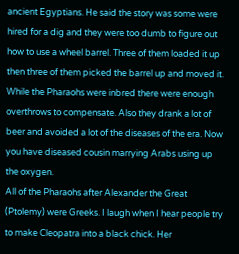ancient Egyptians. He said the story was some were hired for a dig and they were too dumb to figure out how to use a wheel barrel. Three of them loaded it up then three of them picked the barrel up and moved it. While the Pharaohs were inbred there were enough overthrows to compensate. Also they drank a lot of beer and avoided a lot of the diseases of the era. Now you have diseased cousin marrying Arabs using up the oxygen.
All of the Pharaohs after Alexander the Great (Ptolemy) were Greeks. I laugh when I hear people try to make Cleopatra into a black chick. Her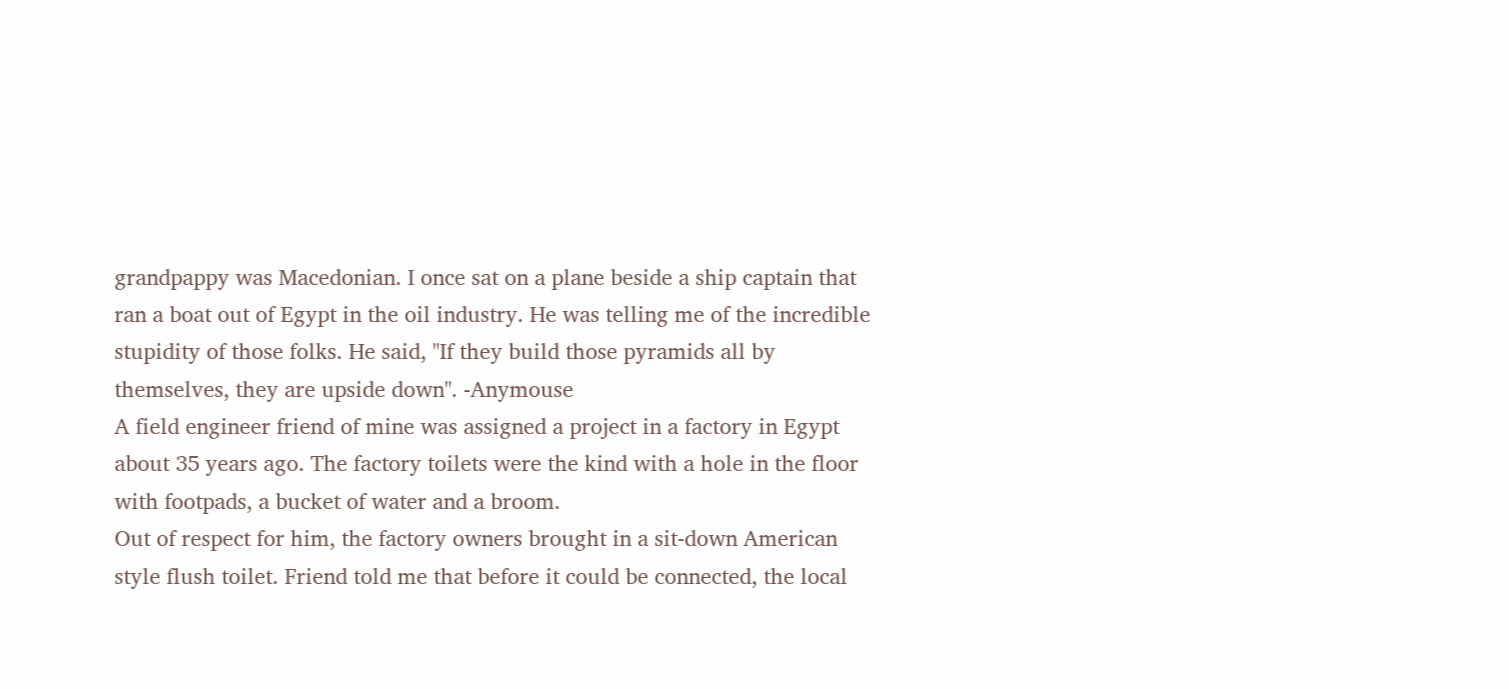grandpappy was Macedonian. I once sat on a plane beside a ship captain that ran a boat out of Egypt in the oil industry. He was telling me of the incredible stupidity of those folks. He said, "If they build those pyramids all by themselves, they are upside down". -Anymouse
A field engineer friend of mine was assigned a project in a factory in Egypt about 35 years ago. The factory toilets were the kind with a hole in the floor with footpads, a bucket of water and a broom.
Out of respect for him, the factory owners brought in a sit-down American style flush toilet. Friend told me that before it could be connected, the local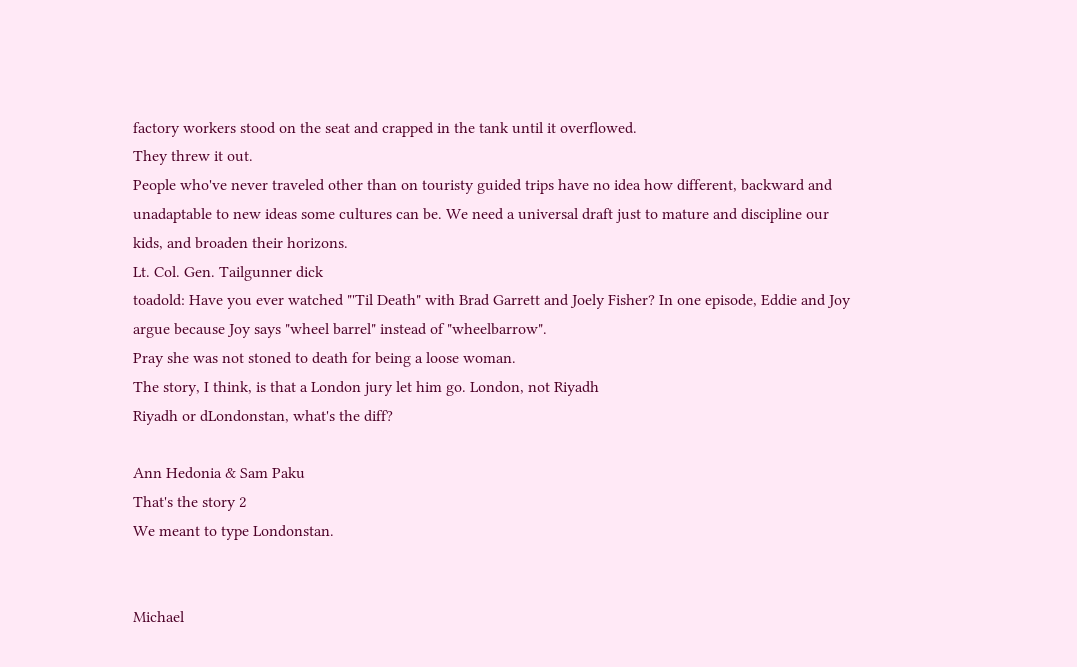factory workers stood on the seat and crapped in the tank until it overflowed.
They threw it out.
People who've never traveled other than on touristy guided trips have no idea how different, backward and unadaptable to new ideas some cultures can be. We need a universal draft just to mature and discipline our kids, and broaden their horizons.
Lt. Col. Gen. Tailgunner dick
toadold: Have you ever watched "'Til Death" with Brad Garrett and Joely Fisher? In one episode, Eddie and Joy argue because Joy says "wheel barrel" instead of "wheelbarrow".
Pray she was not stoned to death for being a loose woman.
The story, I think, is that a London jury let him go. London, not Riyadh
Riyadh or dLondonstan, what's the diff?

Ann Hedonia & Sam Paku
That's the story 2
We meant to type Londonstan.


Michael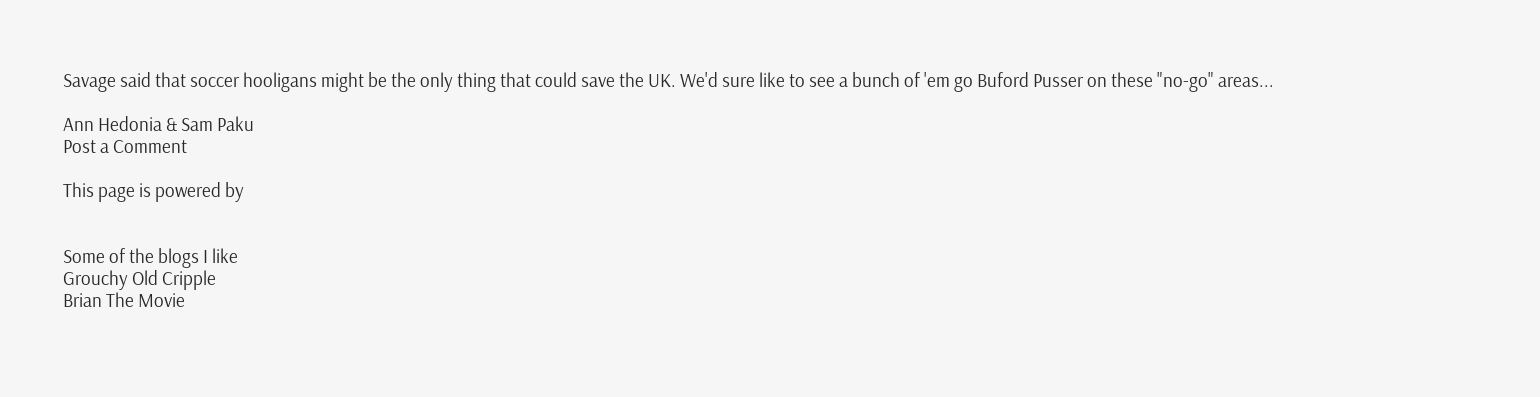Savage said that soccer hooligans might be the only thing that could save the UK. We'd sure like to see a bunch of 'em go Buford Pusser on these "no-go" areas...

Ann Hedonia & Sam Paku
Post a Comment

This page is powered by


Some of the blogs I like
Grouchy Old Cripple
Brian The Movie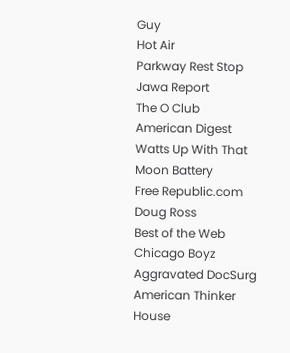Guy
Hot Air
Parkway Rest Stop
Jawa Report
The O Club
American Digest
Watts Up With That
Moon Battery
Free Republic.com
Doug Ross
Best of the Web
Chicago Boyz
Aggravated DocSurg
American Thinker
House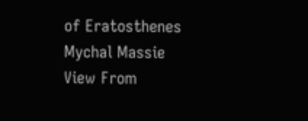of Eratosthenes
Mychal Massie
View From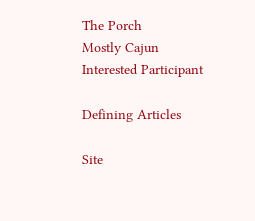The Porch
Mostly Cajun
Interested Participant

Defining Articles

Site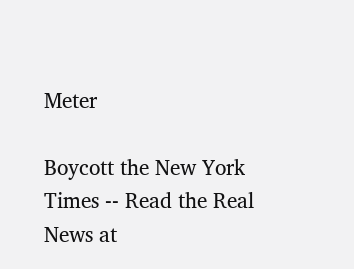Meter

Boycott the New York Times -- Read the Real News at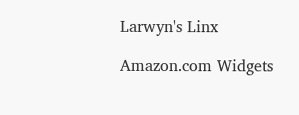Larwyn's Linx

Amazon.com Widgets